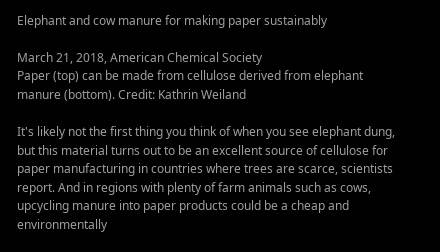Elephant and cow manure for making paper sustainably

March 21, 2018, American Chemical Society
Paper (top) can be made from cellulose derived from elephant manure (bottom). Credit: Kathrin Weiland

It's likely not the first thing you think of when you see elephant dung, but this material turns out to be an excellent source of cellulose for paper manufacturing in countries where trees are scarce, scientists report. And in regions with plenty of farm animals such as cows, upcycling manure into paper products could be a cheap and environmentally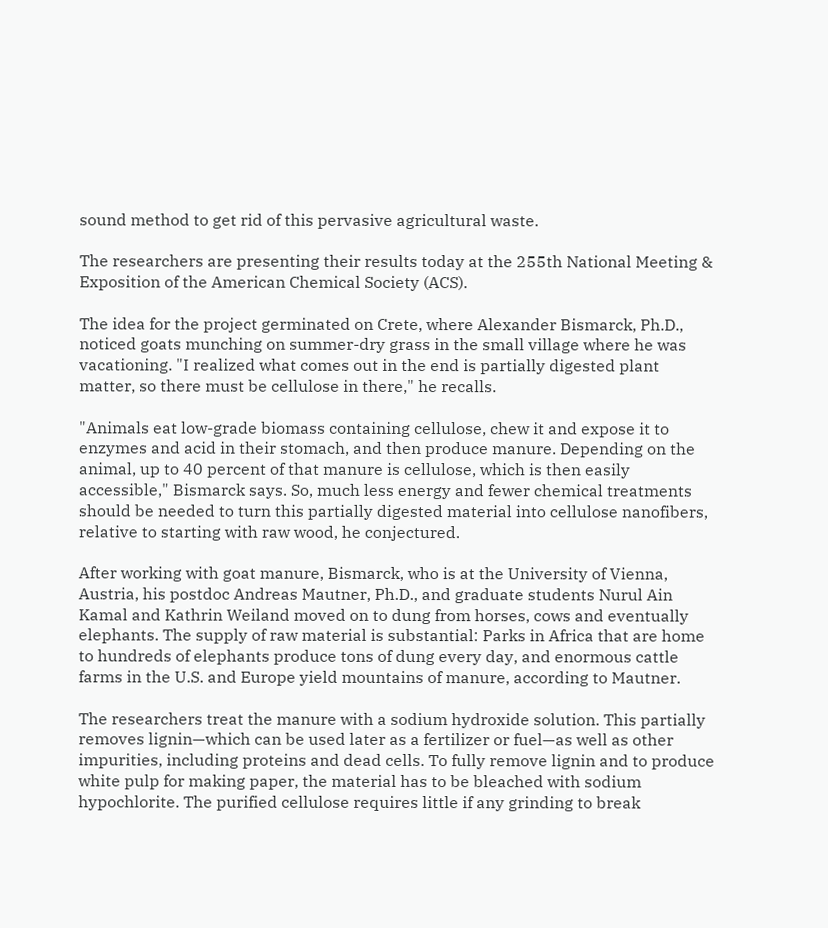sound method to get rid of this pervasive agricultural waste.

The researchers are presenting their results today at the 255th National Meeting & Exposition of the American Chemical Society (ACS).

The idea for the project germinated on Crete, where Alexander Bismarck, Ph.D., noticed goats munching on summer-dry grass in the small village where he was vacationing. "I realized what comes out in the end is partially digested plant matter, so there must be cellulose in there," he recalls.

"Animals eat low-grade biomass containing cellulose, chew it and expose it to enzymes and acid in their stomach, and then produce manure. Depending on the animal, up to 40 percent of that manure is cellulose, which is then easily accessible," Bismarck says. So, much less energy and fewer chemical treatments should be needed to turn this partially digested material into cellulose nanofibers, relative to starting with raw wood, he conjectured.

After working with goat manure, Bismarck, who is at the University of Vienna, Austria, his postdoc Andreas Mautner, Ph.D., and graduate students Nurul Ain Kamal and Kathrin Weiland moved on to dung from horses, cows and eventually elephants. The supply of raw material is substantial: Parks in Africa that are home to hundreds of elephants produce tons of dung every day, and enormous cattle farms in the U.S. and Europe yield mountains of manure, according to Mautner.

The researchers treat the manure with a sodium hydroxide solution. This partially removes lignin—which can be used later as a fertilizer or fuel—as well as other impurities, including proteins and dead cells. To fully remove lignin and to produce white pulp for making paper, the material has to be bleached with sodium hypochlorite. The purified cellulose requires little if any grinding to break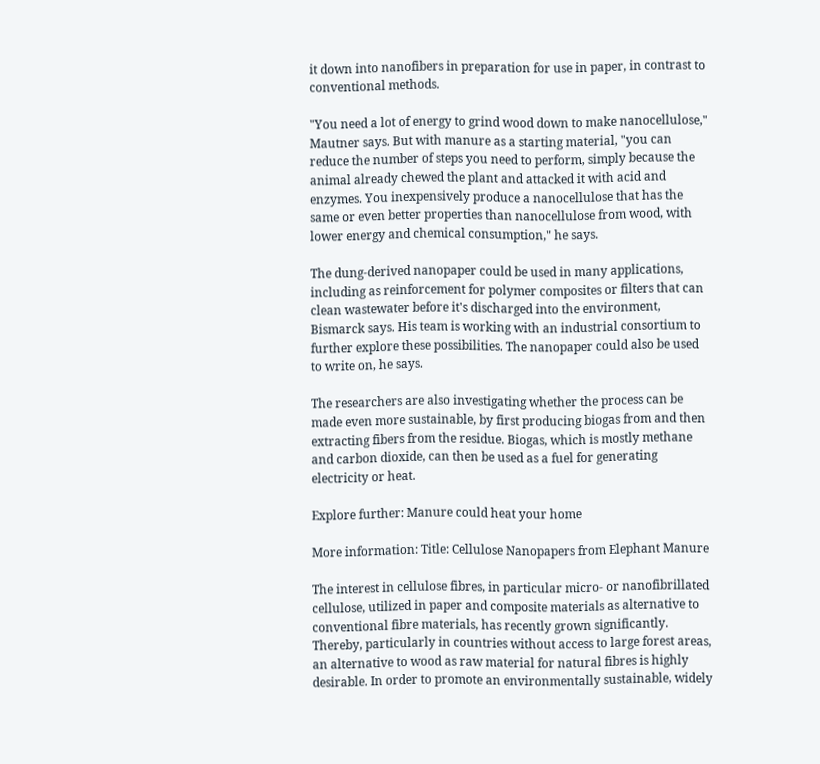it down into nanofibers in preparation for use in paper, in contrast to conventional methods.

"You need a lot of energy to grind wood down to make nanocellulose," Mautner says. But with manure as a starting material, "you can reduce the number of steps you need to perform, simply because the animal already chewed the plant and attacked it with acid and enzymes. You inexpensively produce a nanocellulose that has the same or even better properties than nanocellulose from wood, with lower energy and chemical consumption," he says.

The dung-derived nanopaper could be used in many applications, including as reinforcement for polymer composites or filters that can clean wastewater before it's discharged into the environment, Bismarck says. His team is working with an industrial consortium to further explore these possibilities. The nanopaper could also be used to write on, he says.

The researchers are also investigating whether the process can be made even more sustainable, by first producing biogas from and then extracting fibers from the residue. Biogas, which is mostly methane and carbon dioxide, can then be used as a fuel for generating electricity or heat.

Explore further: Manure could heat your home

More information: Title: Cellulose Nanopapers from Elephant Manure

The interest in cellulose fibres, in particular micro- or nanofibrillated cellulose, utilized in paper and composite materials as alternative to conventional fibre materials, has recently grown significantly. Thereby, particularly in countries without access to large forest areas, an alternative to wood as raw material for natural fibres is highly desirable. In order to promote an environmentally sustainable, widely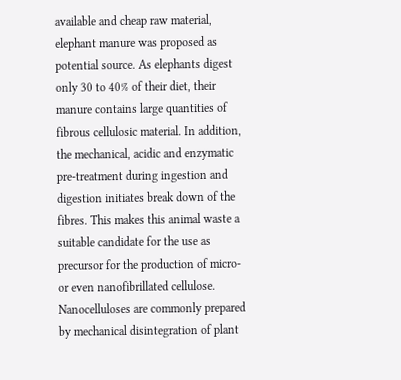available and cheap raw material, elephant manure was proposed as potential source. As elephants digest only 30 to 40% of their diet, their manure contains large quantities of fibrous cellulosic material. In addition, the mechanical, acidic and enzymatic pre-treatment during ingestion and digestion initiates break down of the fibres. This makes this animal waste a suitable candidate for the use as precursor for the production of micro- or even nanofibrillated cellulose. Nanocelluloses are commonly prepared by mechanical disintegration of plant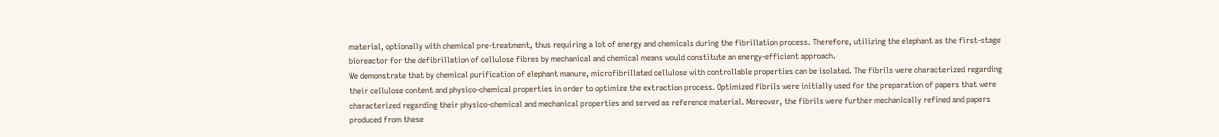material, optionally with chemical pre-treatment, thus requiring a lot of energy and chemicals during the fibrillation process. Therefore, utilizing the elephant as the first-stage bioreactor for the defibrillation of cellulose fibres by mechanical and chemical means would constitute an energy-efficient approach.
We demonstrate that by chemical purification of elephant manure, microfibrillated cellulose with controllable properties can be isolated. The fibrils were characterized regarding their cellulose content and physico-chemical properties in order to optimize the extraction process. Optimized fibrils were initially used for the preparation of papers that were characterized regarding their physico-chemical and mechanical properties and served as reference material. Moreover, the fibrils were further mechanically refined and papers produced from these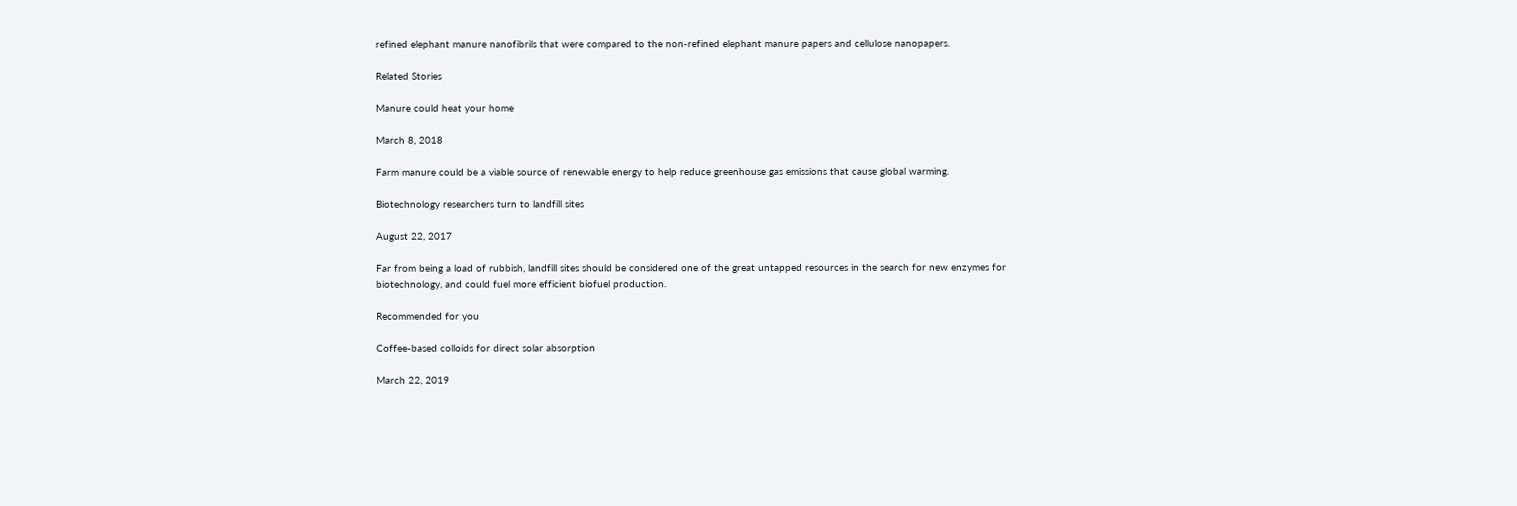refined elephant manure nanofibrils that were compared to the non-refined elephant manure papers and cellulose nanopapers.

Related Stories

Manure could heat your home

March 8, 2018

Farm manure could be a viable source of renewable energy to help reduce greenhouse gas emissions that cause global warming.

Biotechnology researchers turn to landfill sites

August 22, 2017

Far from being a load of rubbish, landfill sites should be considered one of the great untapped resources in the search for new enzymes for biotechnology, and could fuel more efficient biofuel production.

Recommended for you

Coffee-based colloids for direct solar absorption

March 22, 2019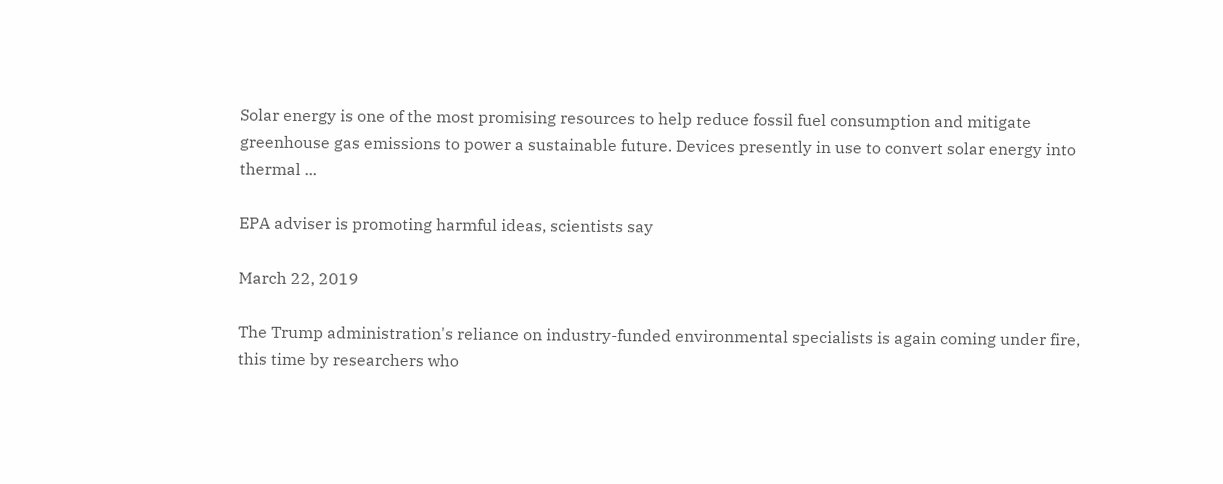Solar energy is one of the most promising resources to help reduce fossil fuel consumption and mitigate greenhouse gas emissions to power a sustainable future. Devices presently in use to convert solar energy into thermal ...

EPA adviser is promoting harmful ideas, scientists say

March 22, 2019

The Trump administration's reliance on industry-funded environmental specialists is again coming under fire, this time by researchers who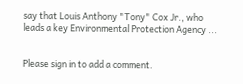say that Louis Anthony "Tony" Cox Jr., who leads a key Environmental Protection Agency ...


Please sign in to add a comment.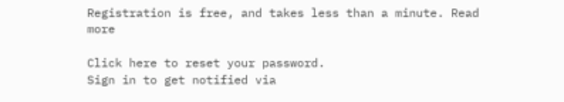Registration is free, and takes less than a minute. Read more

Click here to reset your password.
Sign in to get notified via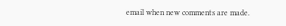email when new comments are made.